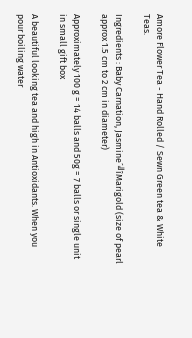Amore Flower Tea - Hand Rolled / Sewn Green tea & White Teas.

Ingredients : Baby Carnation, Jasmine´╝îMarigold (size of pearl approx 1.5 cm to 2 cm in diameter)

Approximately 100 g = 14 balls and 50g = 7 balls or single unit in small gift box

A beautiful looking tea and high in Antioxidants. When you pour boiling water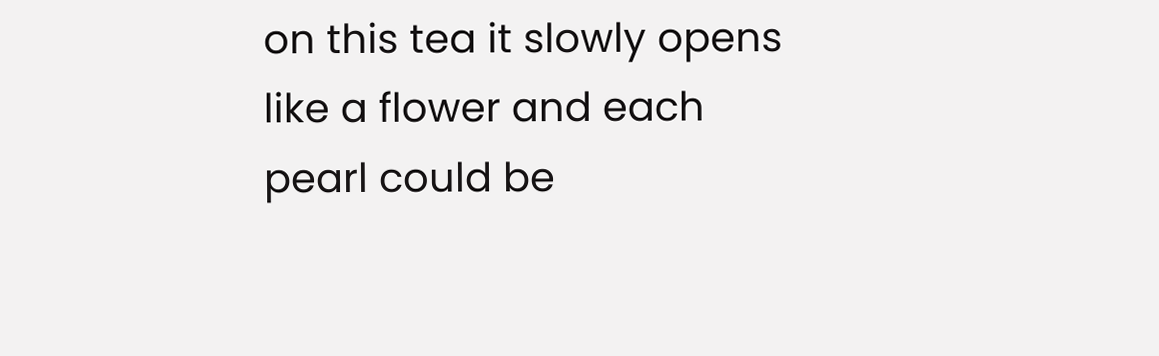on this tea it slowly opens like a flower and each pearl could be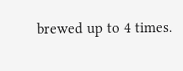brewed up to 4 times.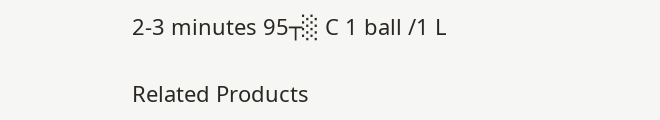2-3 minutes 95┬░ C 1 ball /1 L

Related Products